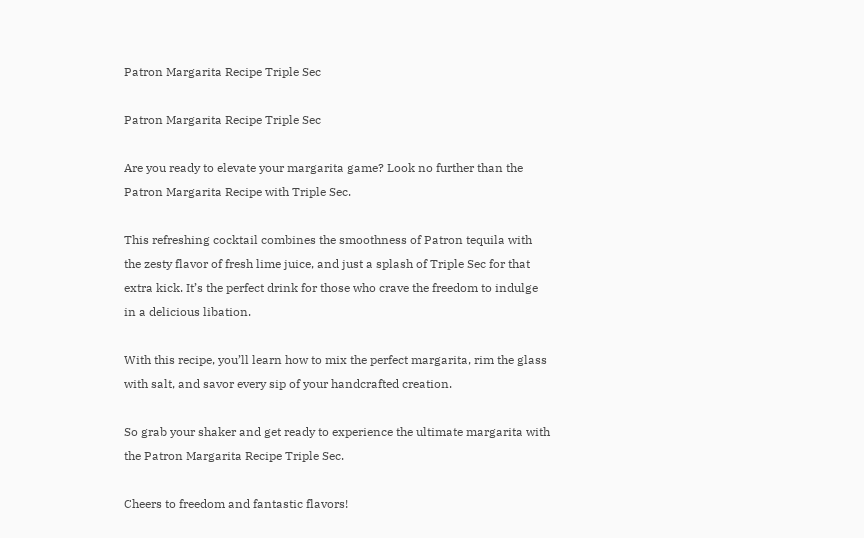Patron Margarita Recipe Triple Sec

Patron Margarita Recipe Triple Sec

Are you ready to elevate your margarita game? Look no further than the Patron Margarita Recipe with Triple Sec.

This refreshing cocktail combines the smoothness of Patron tequila with the zesty flavor of fresh lime juice, and just a splash of Triple Sec for that extra kick. It’s the perfect drink for those who crave the freedom to indulge in a delicious libation.

With this recipe, you’ll learn how to mix the perfect margarita, rim the glass with salt, and savor every sip of your handcrafted creation.

So grab your shaker and get ready to experience the ultimate margarita with the Patron Margarita Recipe Triple Sec.

Cheers to freedom and fantastic flavors!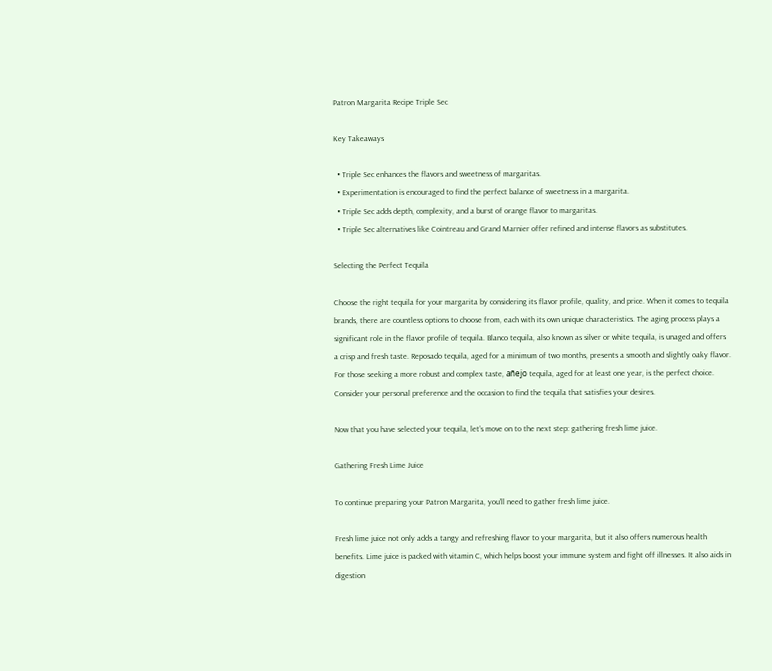Patron Margarita Recipe Triple Sec

Key Takeaways

  • Triple Sec enhances the flavors and sweetness of margaritas.
  • Experimentation is encouraged to find the perfect balance of sweetness in a margarita.
  • Triple Sec adds depth, complexity, and a burst of orange flavor to margaritas.
  • Triple Sec alternatives like Cointreau and Grand Marnier offer refined and intense flavors as substitutes.

Selecting the Perfect Tequila

Choose the right tequila for your margarita by considering its flavor profile, quality, and price. When it comes to tequila brands, there are countless options to choose from, each with its own unique characteristics. The aging process plays a significant role in the flavor profile of tequila. Blanco tequila, also known as silver or white tequila, is unaged and offers a crisp and fresh taste. Reposado tequila, aged for a minimum of two months, presents a smooth and slightly oaky flavor. For those seeking a more robust and complex taste, añejo tequila, aged for at least one year, is the perfect choice. Consider your personal preference and the occasion to find the tequila that satisfies your desires.

Now that you have selected your tequila, let’s move on to the next step: gathering fresh lime juice.

Gathering Fresh Lime Juice

To continue preparing your Patron Margarita, you’ll need to gather fresh lime juice.

Fresh lime juice not only adds a tangy and refreshing flavor to your margarita, but it also offers numerous health benefits. Lime juice is packed with vitamin C, which helps boost your immune system and fight off illnesses. It also aids in digestion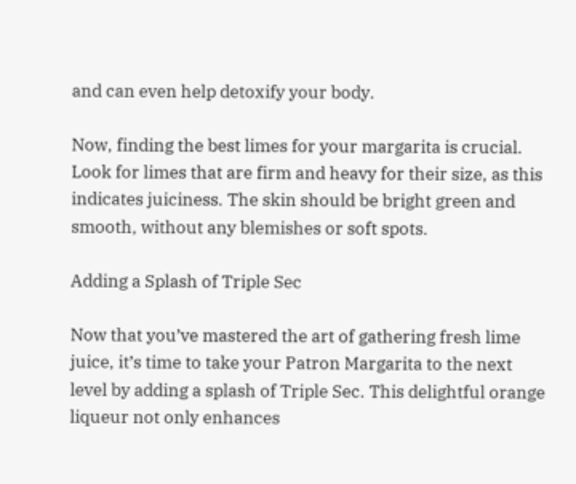and can even help detoxify your body.

Now, finding the best limes for your margarita is crucial. Look for limes that are firm and heavy for their size, as this indicates juiciness. The skin should be bright green and smooth, without any blemishes or soft spots.

Adding a Splash of Triple Sec

Now that you’ve mastered the art of gathering fresh lime juice, it’s time to take your Patron Margarita to the next level by adding a splash of Triple Sec. This delightful orange liqueur not only enhances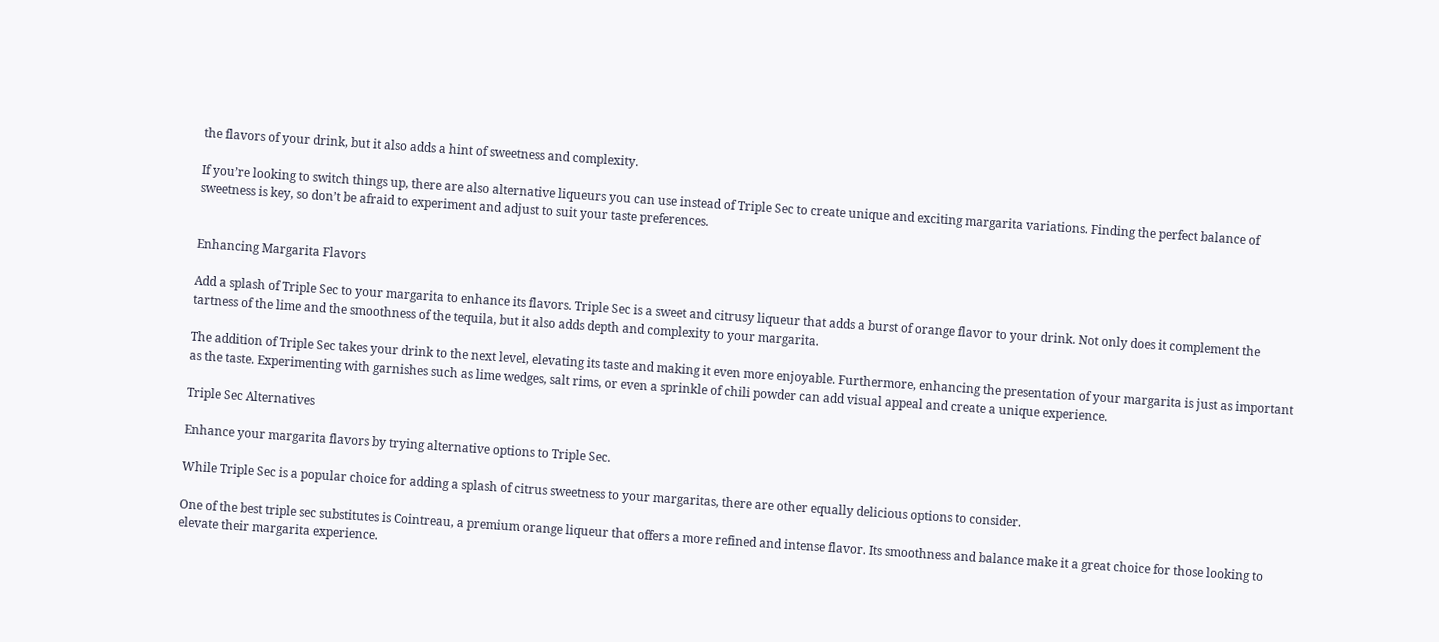the flavors of your drink, but it also adds a hint of sweetness and complexity.

If you’re looking to switch things up, there are also alternative liqueurs you can use instead of Triple Sec to create unique and exciting margarita variations. Finding the perfect balance of sweetness is key, so don’t be afraid to experiment and adjust to suit your taste preferences.


Enhancing Margarita Flavors

Add a splash of Triple Sec to your margarita to enhance its flavors. Triple Sec is a sweet and citrusy liqueur that adds a burst of orange flavor to your drink. Not only does it complement the tartness of the lime and the smoothness of the tequila, but it also adds depth and complexity to your margarita.

The addition of Triple Sec takes your drink to the next level, elevating its taste and making it even more enjoyable. Furthermore, enhancing the presentation of your margarita is just as important as the taste. Experimenting with garnishes such as lime wedges, salt rims, or even a sprinkle of chili powder can add visual appeal and create a unique experience.

Triple Sec Alternatives

Enhance your margarita flavors by trying alternative options to Triple Sec.

While Triple Sec is a popular choice for adding a splash of citrus sweetness to your margaritas, there are other equally delicious options to consider.

One of the best triple sec substitutes is Cointreau, a premium orange liqueur that offers a more refined and intense flavor. Its smoothness and balance make it a great choice for those looking to elevate their margarita experience.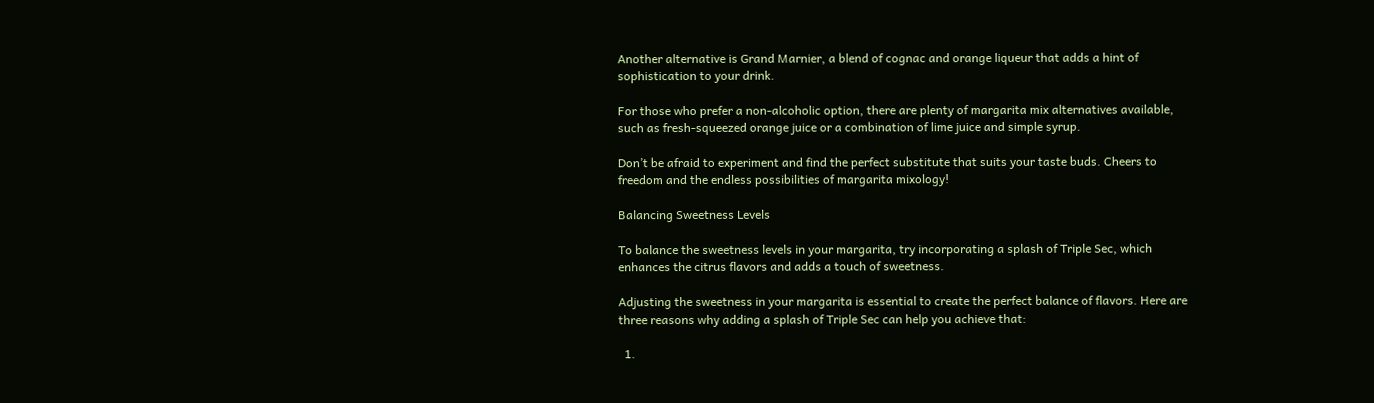Another alternative is Grand Marnier, a blend of cognac and orange liqueur that adds a hint of sophistication to your drink.

For those who prefer a non-alcoholic option, there are plenty of margarita mix alternatives available, such as fresh-squeezed orange juice or a combination of lime juice and simple syrup.

Don’t be afraid to experiment and find the perfect substitute that suits your taste buds. Cheers to freedom and the endless possibilities of margarita mixology!

Balancing Sweetness Levels

To balance the sweetness levels in your margarita, try incorporating a splash of Triple Sec, which enhances the citrus flavors and adds a touch of sweetness.

Adjusting the sweetness in your margarita is essential to create the perfect balance of flavors. Here are three reasons why adding a splash of Triple Sec can help you achieve that:

  1.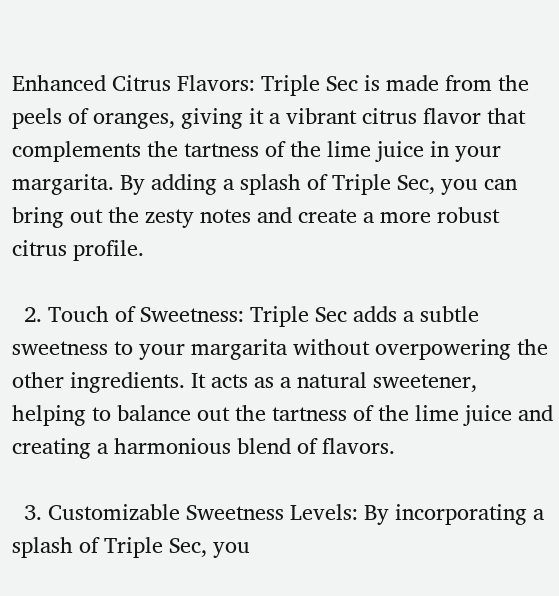Enhanced Citrus Flavors: Triple Sec is made from the peels of oranges, giving it a vibrant citrus flavor that complements the tartness of the lime juice in your margarita. By adding a splash of Triple Sec, you can bring out the zesty notes and create a more robust citrus profile.

  2. Touch of Sweetness: Triple Sec adds a subtle sweetness to your margarita without overpowering the other ingredients. It acts as a natural sweetener, helping to balance out the tartness of the lime juice and creating a harmonious blend of flavors.

  3. Customizable Sweetness Levels: By incorporating a splash of Triple Sec, you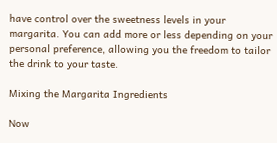have control over the sweetness levels in your margarita. You can add more or less depending on your personal preference, allowing you the freedom to tailor the drink to your taste.

Mixing the Margarita Ingredients

Now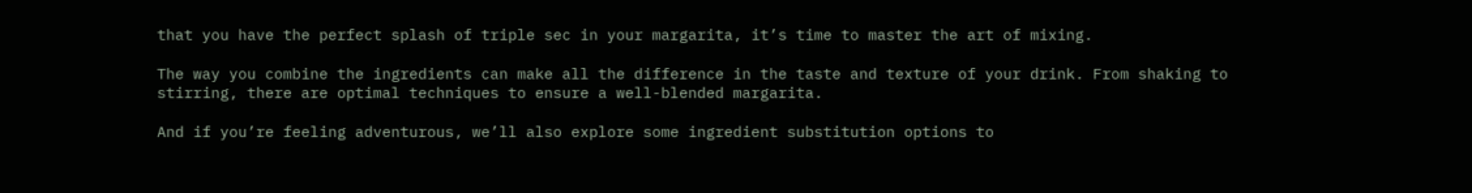that you have the perfect splash of triple sec in your margarita, it’s time to master the art of mixing.

The way you combine the ingredients can make all the difference in the taste and texture of your drink. From shaking to stirring, there are optimal techniques to ensure a well-blended margarita.

And if you’re feeling adventurous, we’ll also explore some ingredient substitution options to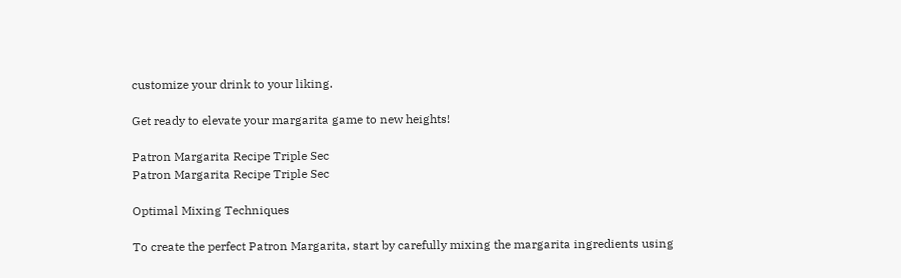customize your drink to your liking.

Get ready to elevate your margarita game to new heights!

Patron Margarita Recipe Triple Sec
Patron Margarita Recipe Triple Sec

Optimal Mixing Techniques

To create the perfect Patron Margarita, start by carefully mixing the margarita ingredients using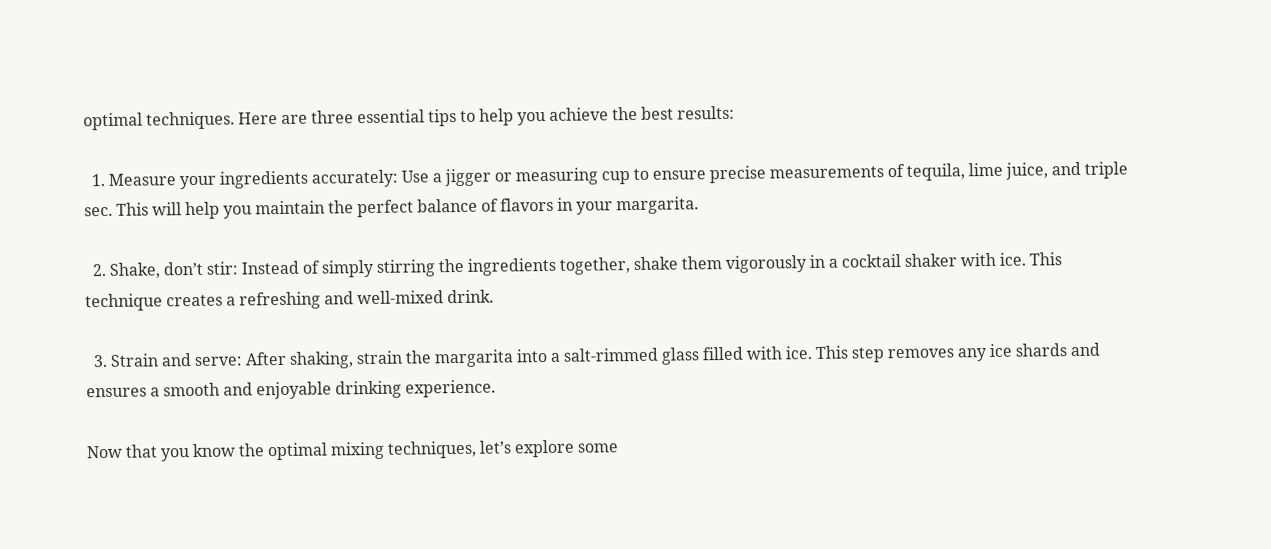optimal techniques. Here are three essential tips to help you achieve the best results:

  1. Measure your ingredients accurately: Use a jigger or measuring cup to ensure precise measurements of tequila, lime juice, and triple sec. This will help you maintain the perfect balance of flavors in your margarita.

  2. Shake, don’t stir: Instead of simply stirring the ingredients together, shake them vigorously in a cocktail shaker with ice. This technique creates a refreshing and well-mixed drink.

  3. Strain and serve: After shaking, strain the margarita into a salt-rimmed glass filled with ice. This step removes any ice shards and ensures a smooth and enjoyable drinking experience.

Now that you know the optimal mixing techniques, let’s explore some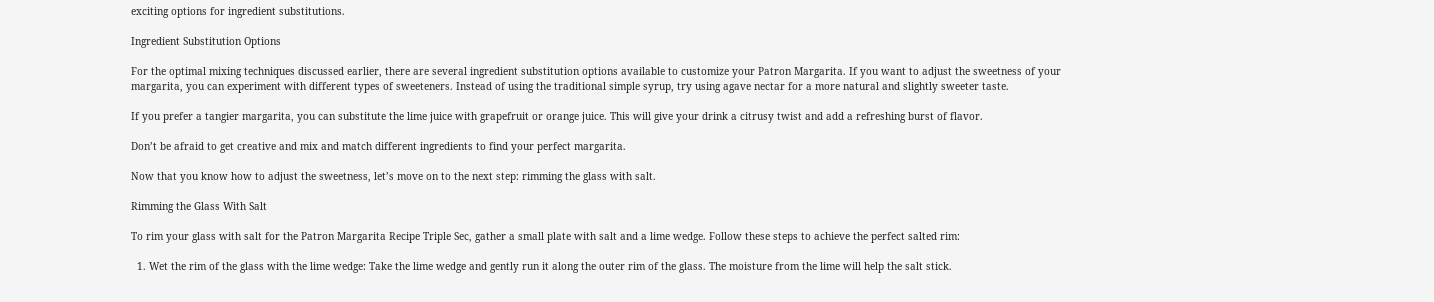exciting options for ingredient substitutions.

Ingredient Substitution Options

For the optimal mixing techniques discussed earlier, there are several ingredient substitution options available to customize your Patron Margarita. If you want to adjust the sweetness of your margarita, you can experiment with different types of sweeteners. Instead of using the traditional simple syrup, try using agave nectar for a more natural and slightly sweeter taste.

If you prefer a tangier margarita, you can substitute the lime juice with grapefruit or orange juice. This will give your drink a citrusy twist and add a refreshing burst of flavor.

Don’t be afraid to get creative and mix and match different ingredients to find your perfect margarita.

Now that you know how to adjust the sweetness, let’s move on to the next step: rimming the glass with salt.

Rimming the Glass With Salt

To rim your glass with salt for the Patron Margarita Recipe Triple Sec, gather a small plate with salt and a lime wedge. Follow these steps to achieve the perfect salted rim:

  1. Wet the rim of the glass with the lime wedge: Take the lime wedge and gently run it along the outer rim of the glass. The moisture from the lime will help the salt stick.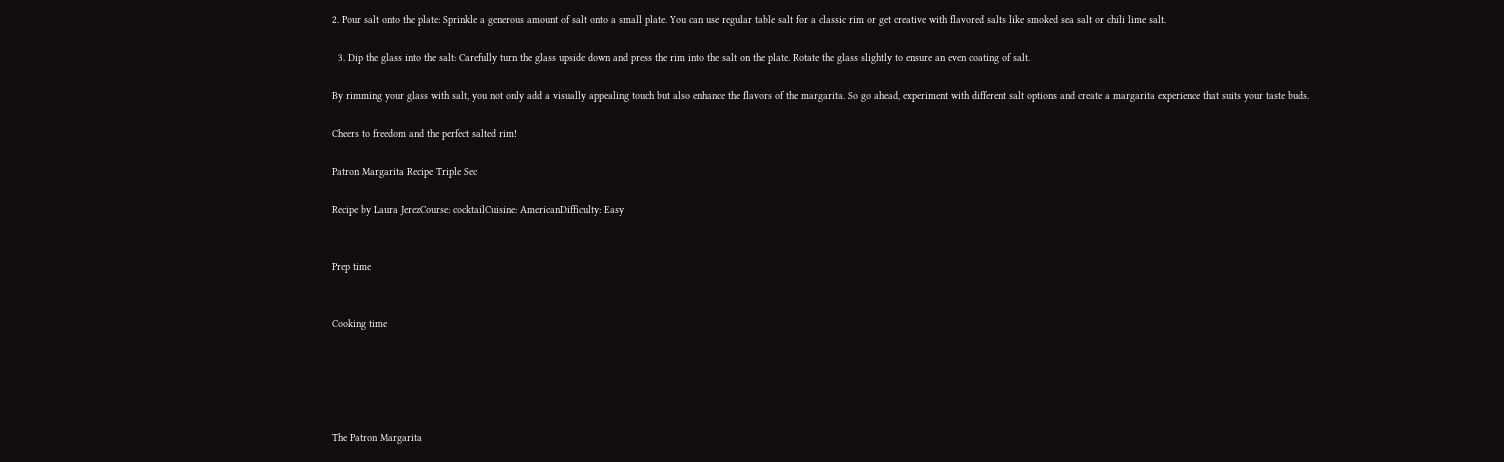2. Pour salt onto the plate: Sprinkle a generous amount of salt onto a small plate. You can use regular table salt for a classic rim or get creative with flavored salts like smoked sea salt or chili lime salt.

  3. Dip the glass into the salt: Carefully turn the glass upside down and press the rim into the salt on the plate. Rotate the glass slightly to ensure an even coating of salt.

By rimming your glass with salt, you not only add a visually appealing touch but also enhance the flavors of the margarita. So go ahead, experiment with different salt options and create a margarita experience that suits your taste buds.

Cheers to freedom and the perfect salted rim!

Patron Margarita Recipe Triple Sec

Recipe by Laura JerezCourse: cocktailCuisine: AmericanDifficulty: Easy


Prep time


Cooking time





The Patron Margarita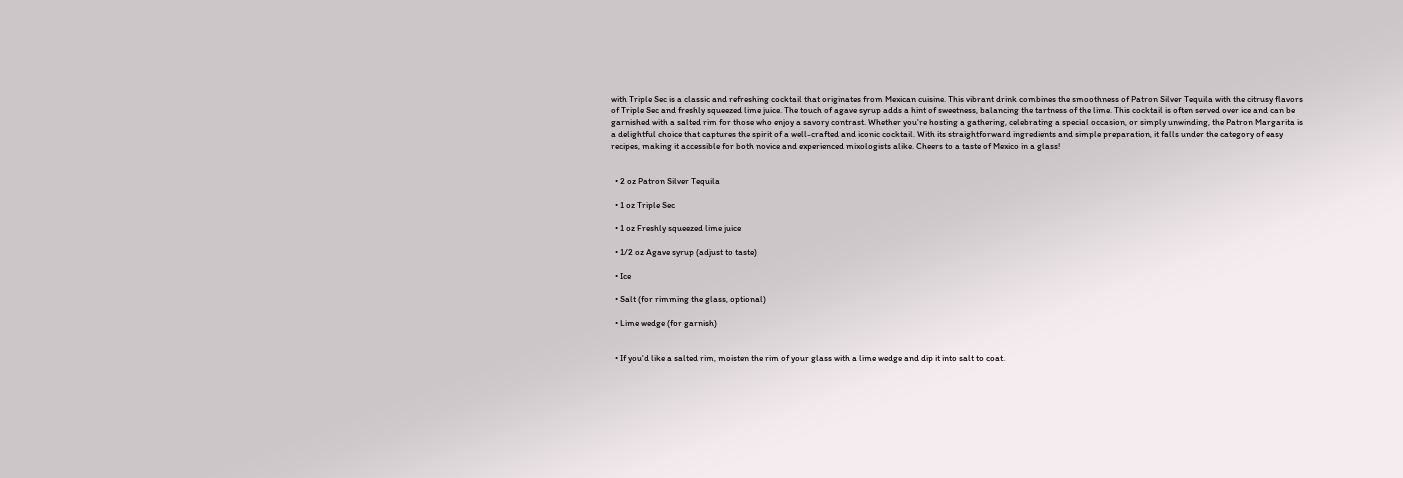with Triple Sec is a classic and refreshing cocktail that originates from Mexican cuisine. This vibrant drink combines the smoothness of Patron Silver Tequila with the citrusy flavors of Triple Sec and freshly squeezed lime juice. The touch of agave syrup adds a hint of sweetness, balancing the tartness of the lime. This cocktail is often served over ice and can be garnished with a salted rim for those who enjoy a savory contrast. Whether you're hosting a gathering, celebrating a special occasion, or simply unwinding, the Patron Margarita is a delightful choice that captures the spirit of a well-crafted and iconic cocktail. With its straightforward ingredients and simple preparation, it falls under the category of easy recipes, making it accessible for both novice and experienced mixologists alike. Cheers to a taste of Mexico in a glass!


  • 2 oz Patron Silver Tequila

  • 1 oz Triple Sec

  • 1 oz Freshly squeezed lime juice

  • 1/2 oz Agave syrup (adjust to taste)

  • Ice

  • Salt (for rimming the glass, optional)

  • Lime wedge (for garnish)


  • If you'd like a salted rim, moisten the rim of your glass with a lime wedge and dip it into salt to coat.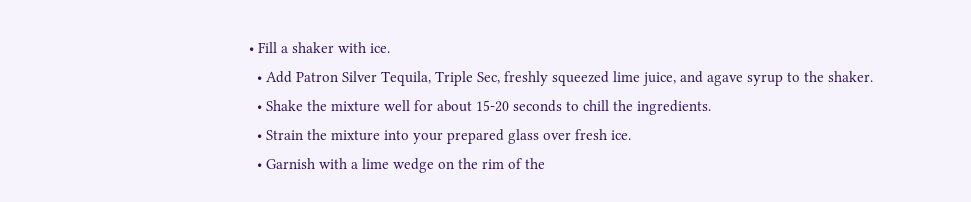• Fill a shaker with ice.
  • Add Patron Silver Tequila, Triple Sec, freshly squeezed lime juice, and agave syrup to the shaker.
  • Shake the mixture well for about 15-20 seconds to chill the ingredients.
  • Strain the mixture into your prepared glass over fresh ice.
  • Garnish with a lime wedge on the rim of the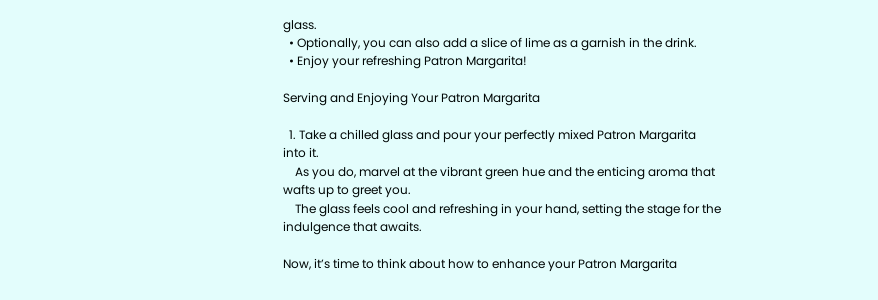glass.
  • Optionally, you can also add a slice of lime as a garnish in the drink.
  • Enjoy your refreshing Patron Margarita!

Serving and Enjoying Your Patron Margarita

  1. Take a chilled glass and pour your perfectly mixed Patron Margarita into it.
    As you do, marvel at the vibrant green hue and the enticing aroma that wafts up to greet you.
    The glass feels cool and refreshing in your hand, setting the stage for the indulgence that awaits.

Now, it’s time to think about how to enhance your Patron Margarita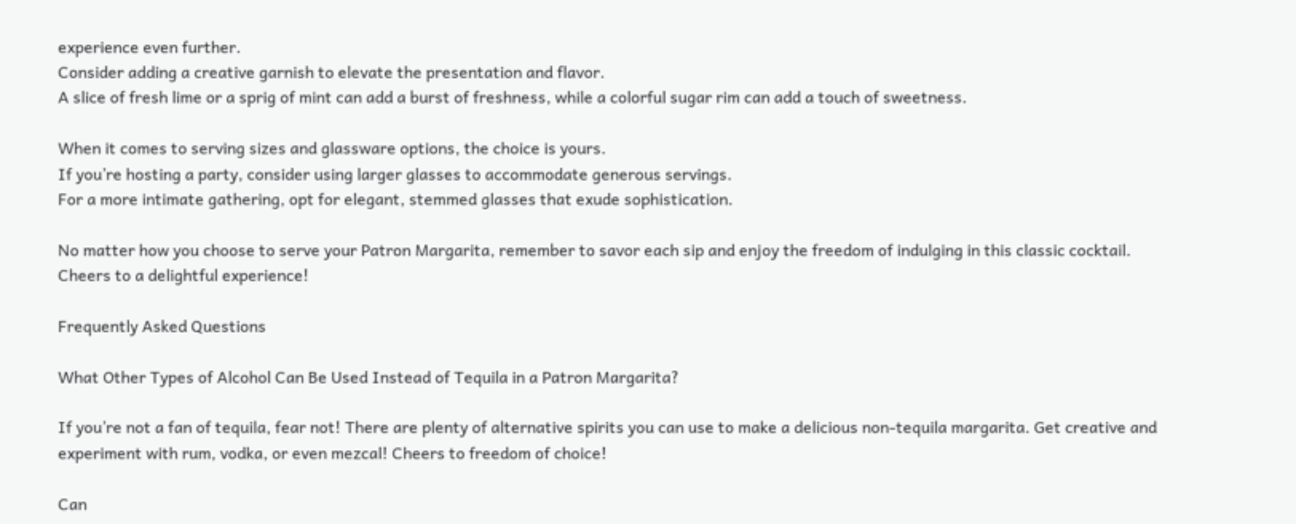experience even further.
Consider adding a creative garnish to elevate the presentation and flavor.
A slice of fresh lime or a sprig of mint can add a burst of freshness, while a colorful sugar rim can add a touch of sweetness.

When it comes to serving sizes and glassware options, the choice is yours.
If you’re hosting a party, consider using larger glasses to accommodate generous servings.
For a more intimate gathering, opt for elegant, stemmed glasses that exude sophistication.

No matter how you choose to serve your Patron Margarita, remember to savor each sip and enjoy the freedom of indulging in this classic cocktail.
Cheers to a delightful experience!

Frequently Asked Questions

What Other Types of Alcohol Can Be Used Instead of Tequila in a Patron Margarita?

If you’re not a fan of tequila, fear not! There are plenty of alternative spirits you can use to make a delicious non-tequila margarita. Get creative and experiment with rum, vodka, or even mezcal! Cheers to freedom of choice!

Can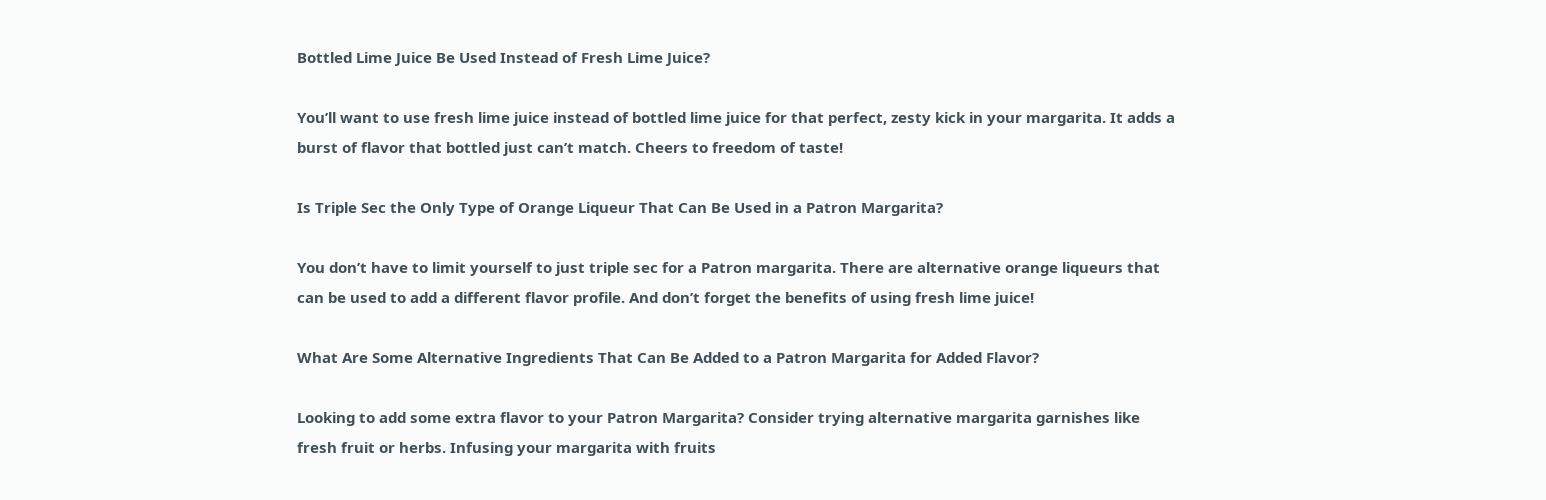Bottled Lime Juice Be Used Instead of Fresh Lime Juice?

You’ll want to use fresh lime juice instead of bottled lime juice for that perfect, zesty kick in your margarita. It adds a burst of flavor that bottled just can’t match. Cheers to freedom of taste!

Is Triple Sec the Only Type of Orange Liqueur That Can Be Used in a Patron Margarita?

You don’t have to limit yourself to just triple sec for a Patron margarita. There are alternative orange liqueurs that can be used to add a different flavor profile. And don’t forget the benefits of using fresh lime juice!

What Are Some Alternative Ingredients That Can Be Added to a Patron Margarita for Added Flavor?

Looking to add some extra flavor to your Patron Margarita? Consider trying alternative margarita garnishes like fresh fruit or herbs. Infusing your margarita with fruits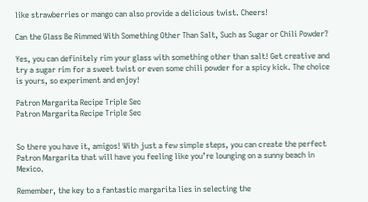like strawberries or mango can also provide a delicious twist. Cheers!

Can the Glass Be Rimmed With Something Other Than Salt, Such as Sugar or Chili Powder?

Yes, you can definitely rim your glass with something other than salt! Get creative and try a sugar rim for a sweet twist or even some chili powder for a spicy kick. The choice is yours, so experiment and enjoy!

Patron Margarita Recipe Triple Sec
Patron Margarita Recipe Triple Sec


So there you have it, amigos! With just a few simple steps, you can create the perfect Patron Margarita that will have you feeling like you’re lounging on a sunny beach in Mexico.

Remember, the key to a fantastic margarita lies in selecting the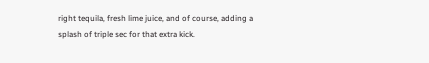right tequila, fresh lime juice, and of course, adding a splash of triple sec for that extra kick.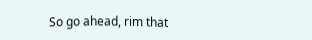So go ahead, rim that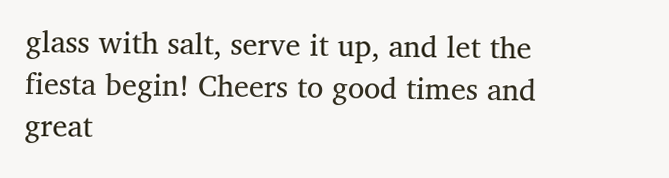glass with salt, serve it up, and let the fiesta begin! Cheers to good times and great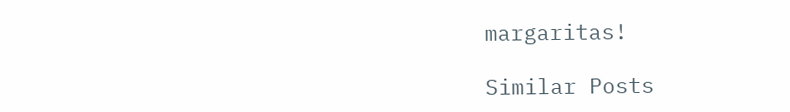margaritas!

Similar Posts